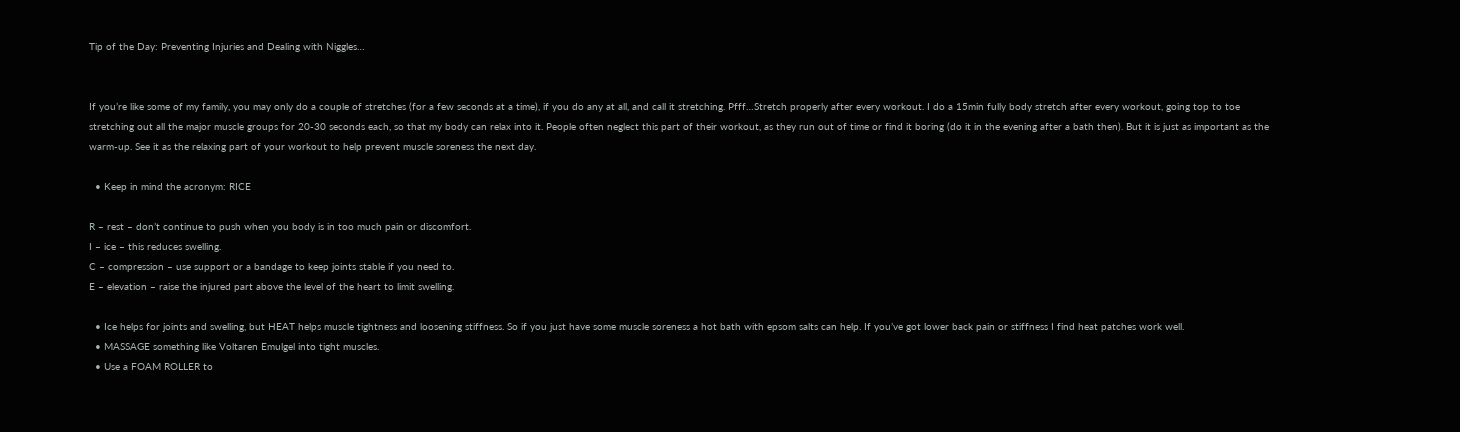Tip of the Day: Preventing Injuries and Dealing with Niggles…


If you’re like some of my family, you may only do a couple of stretches (for a few seconds at a time), if you do any at all, and call it stretching. Pfff…Stretch properly after every workout. I do a 15min fully body stretch after every workout, going top to toe stretching out all the major muscle groups for 20-30 seconds each, so that my body can relax into it. People often neglect this part of their workout, as they run out of time or find it boring (do it in the evening after a bath then). But it is just as important as the warm-up. See it as the relaxing part of your workout to help prevent muscle soreness the next day.

  • Keep in mind the acronym: RICE

R – rest – don’t continue to push when you body is in too much pain or discomfort.
I – ice – this reduces swelling.
C – compression – use support or a bandage to keep joints stable if you need to.
E – elevation – raise the injured part above the level of the heart to limit swelling.

  • Ice helps for joints and swelling, but HEAT helps muscle tightness and loosening stiffness. So if you just have some muscle soreness a hot bath with epsom salts can help. If you’ve got lower back pain or stiffness I find heat patches work well.
  • MASSAGE something like Voltaren Emulgel into tight muscles.
  • Use a FOAM ROLLER to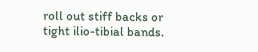roll out stiff backs or tight ilio-tibial bands.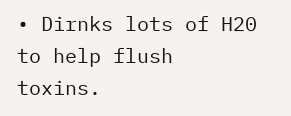• Dirnks lots of H20 to help flush toxins.